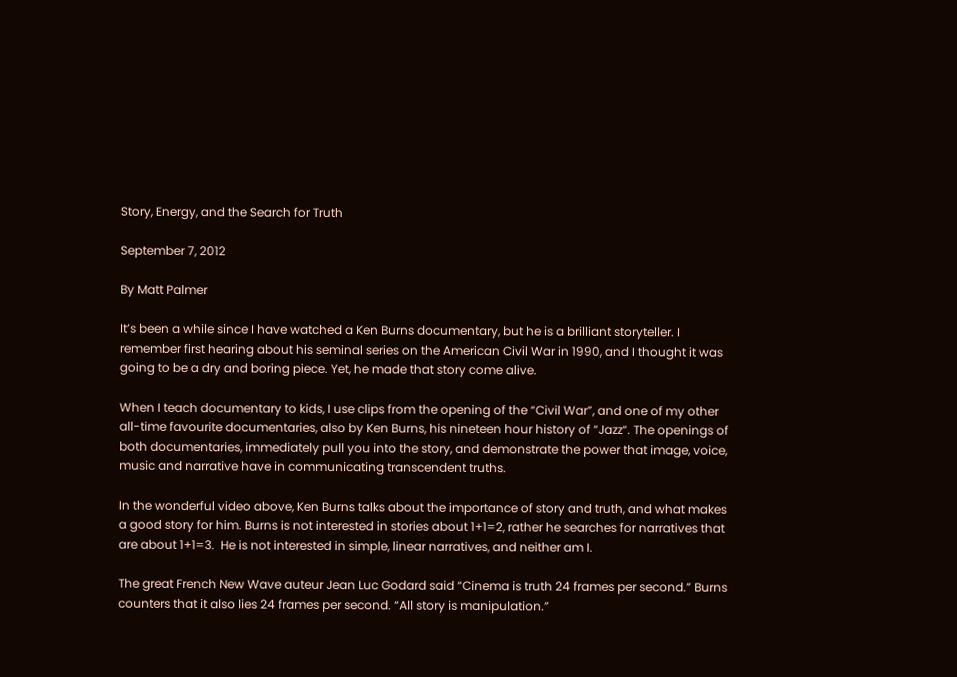Story, Energy, and the Search for Truth

September 7, 2012

By Matt Palmer

It’s been a while since I have watched a Ken Burns documentary, but he is a brilliant storyteller. I remember first hearing about his seminal series on the American Civil War in 1990, and I thought it was going to be a dry and boring piece. Yet, he made that story come alive.

When I teach documentary to kids, I use clips from the opening of the “Civil War”, and one of my other all-time favourite documentaries, also by Ken Burns, his nineteen hour history of “Jazz“. The openings of both documentaries, immediately pull you into the story, and demonstrate the power that image, voice, music and narrative have in communicating transcendent truths.

In the wonderful video above, Ken Burns talks about the importance of story and truth, and what makes a good story for him. Burns is not interested in stories about 1+1=2, rather he searches for narratives that are about 1+1=3.  He is not interested in simple, linear narratives, and neither am I.

The great French New Wave auteur Jean Luc Godard said “Cinema is truth 24 frames per second.” Burns counters that it also lies 24 frames per second. “All story is manipulation.”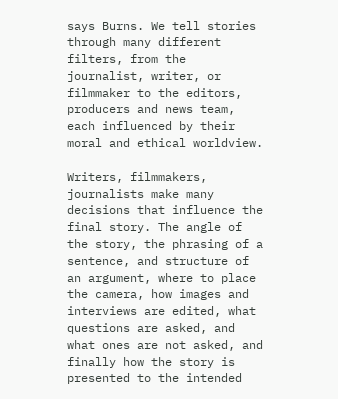says Burns. We tell stories through many different filters, from the journalist, writer, or filmmaker to the editors, producers and news team, each influenced by their moral and ethical worldview.

Writers, filmmakers, journalists make many decisions that influence the final story. The angle of the story, the phrasing of a sentence, and structure of an argument, where to place the camera, how images and interviews are edited, what questions are asked, and what ones are not asked, and finally how the story is presented to the intended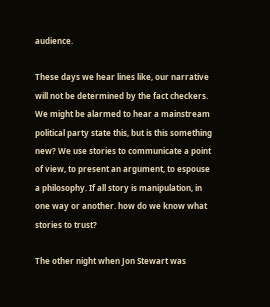audience.

These days we hear lines like, our narrative will not be determined by the fact checkers. We might be alarmed to hear a mainstream political party state this, but is this something new? We use stories to communicate a point of view, to present an argument, to espouse a philosophy. If all story is manipulation, in one way or another. how do we know what stories to trust?

The other night when Jon Stewart was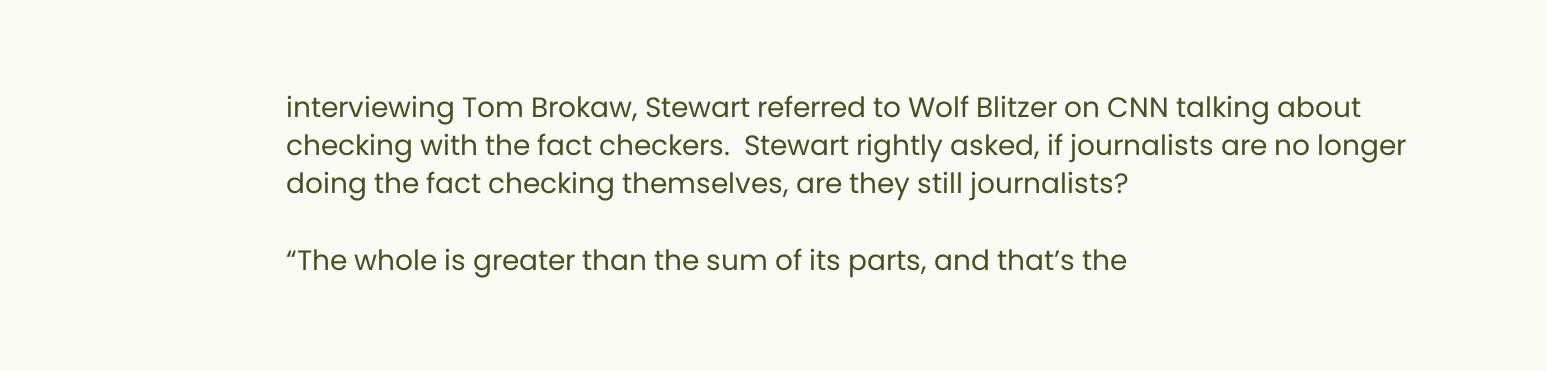interviewing Tom Brokaw, Stewart referred to Wolf Blitzer on CNN talking about checking with the fact checkers.  Stewart rightly asked, if journalists are no longer doing the fact checking themselves, are they still journalists?

“The whole is greater than the sum of its parts, and that’s the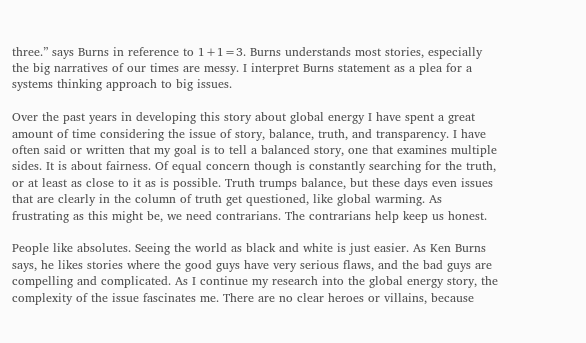three.” says Burns in reference to 1+1=3. Burns understands most stories, especially the big narratives of our times are messy. I interpret Burns statement as a plea for a systems thinking approach to big issues.

Over the past years in developing this story about global energy I have spent a great amount of time considering the issue of story, balance, truth, and transparency. I have often said or written that my goal is to tell a balanced story, one that examines multiple sides. It is about fairness. Of equal concern though is constantly searching for the truth, or at least as close to it as is possible. Truth trumps balance, but these days even issues that are clearly in the column of truth get questioned, like global warming. As frustrating as this might be, we need contrarians. The contrarians help keep us honest.

People like absolutes. Seeing the world as black and white is just easier. As Ken Burns says, he likes stories where the good guys have very serious flaws, and the bad guys are compelling and complicated. As I continue my research into the global energy story, the complexity of the issue fascinates me. There are no clear heroes or villains, because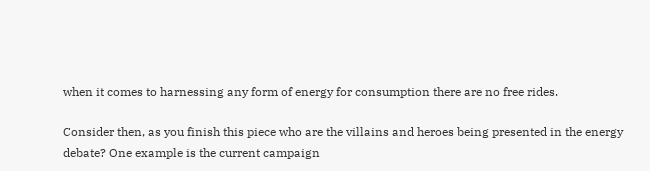when it comes to harnessing any form of energy for consumption there are no free rides.

Consider then, as you finish this piece who are the villains and heroes being presented in the energy debate? One example is the current campaign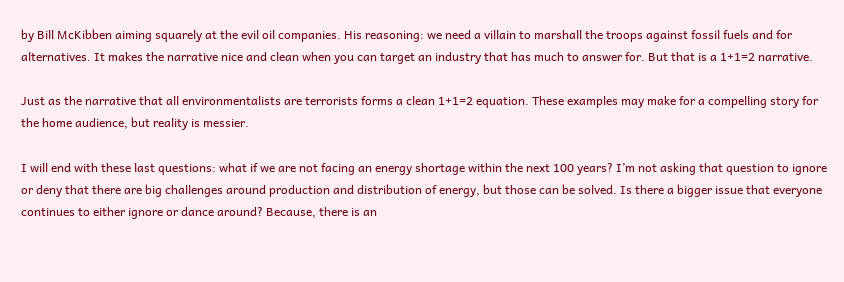by Bill McKibben aiming squarely at the evil oil companies. His reasoning: we need a villain to marshall the troops against fossil fuels and for alternatives. It makes the narrative nice and clean when you can target an industry that has much to answer for. But that is a 1+1=2 narrative.

Just as the narrative that all environmentalists are terrorists forms a clean 1+1=2 equation. These examples may make for a compelling story for the home audience, but reality is messier.

I will end with these last questions: what if we are not facing an energy shortage within the next 100 years? I’m not asking that question to ignore or deny that there are big challenges around production and distribution of energy, but those can be solved. Is there a bigger issue that everyone continues to either ignore or dance around? Because, there is an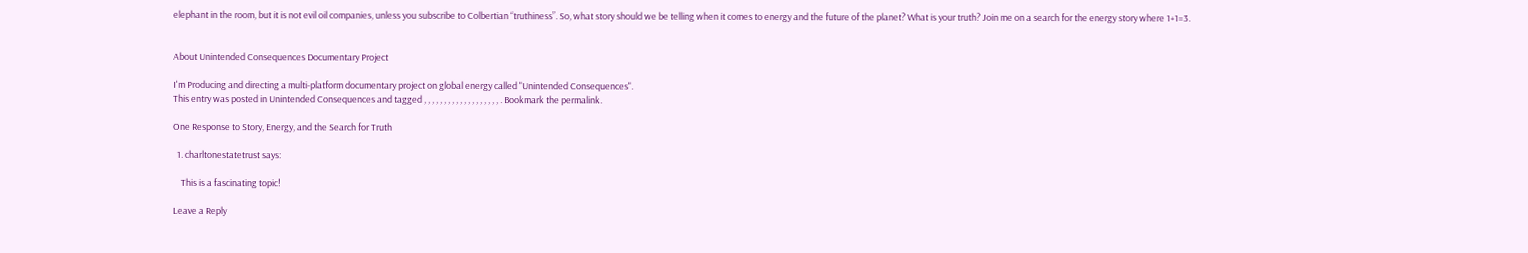elephant in the room, but it is not evil oil companies, unless you subscribe to Colbertian “truthiness”. So, what story should we be telling when it comes to energy and the future of the planet? What is your truth? Join me on a search for the energy story where 1+1=3.


About Unintended Consequences Documentary Project

I'm Producing and directing a multi-platform documentary project on global energy called "Unintended Consequences".
This entry was posted in Unintended Consequences and tagged , , , , , , , , , , , , , , , , , , , . Bookmark the permalink.

One Response to Story, Energy, and the Search for Truth

  1. charltonestatetrust says:

    This is a fascinating topic!

Leave a Reply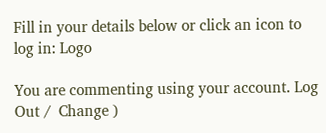Fill in your details below or click an icon to log in: Logo

You are commenting using your account. Log Out /  Change )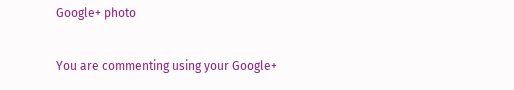Google+ photo

You are commenting using your Google+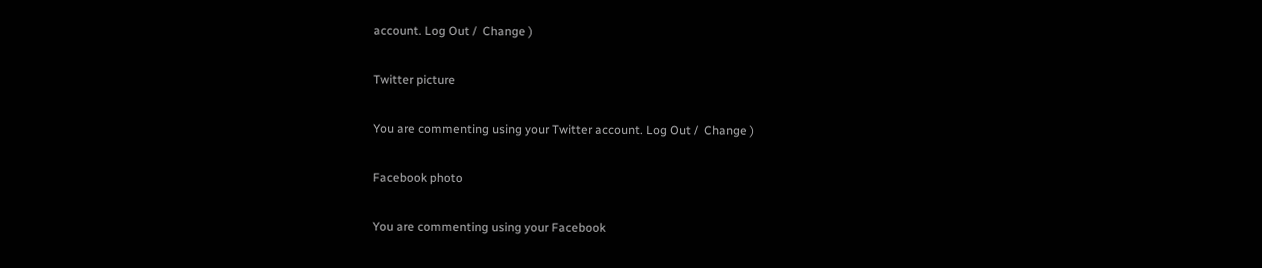account. Log Out /  Change )

Twitter picture

You are commenting using your Twitter account. Log Out /  Change )

Facebook photo

You are commenting using your Facebook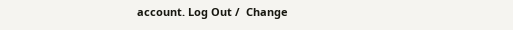account. Log Out /  Change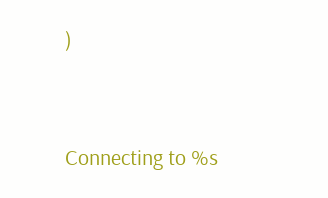)


Connecting to %s